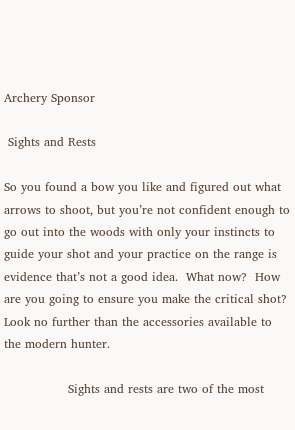Archery Sponsor

 Sights and Rests

So you found a bow you like and figured out what arrows to shoot, but you’re not confident enough to go out into the woods with only your instincts to guide your shot and your practice on the range is evidence that’s not a good idea.  What now?  How are you going to ensure you make the critical shot?  Look no further than the accessories available to the modern hunter.

                Sights and rests are two of the most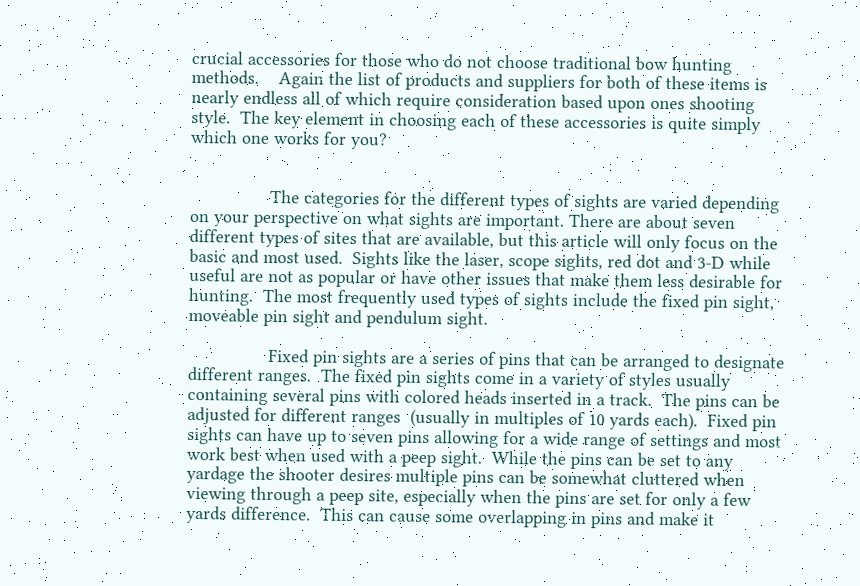crucial accessories for those who do not choose traditional bow hunting methods.    Again the list of products and suppliers for both of these items is nearly endless all of which require consideration based upon ones shooting style.  The key element in choosing each of these accessories is quite simply which one works for you?


                The categories for the different types of sights are varied depending on your perspective on what sights are important. There are about seven different types of sites that are available, but this article will only focus on the basic and most used.  Sights like the laser, scope sights, red dot and 3-D while useful are not as popular or have other issues that make them less desirable for hunting.  The most frequently used types of sights include the fixed pin sight, moveable pin sight and pendulum sight.

                Fixed pin sights are a series of pins that can be arranged to designate different ranges.  The fixed pin sights come in a variety of styles usually containing several pins with colored heads inserted in a track.  The pins can be adjusted for different ranges  (usually in multiples of 10 yards each).  Fixed pin sights can have up to seven pins allowing for a wide range of settings and most work best when used with a peep sight.  While the pins can be set to any yardage the shooter desires multiple pins can be somewhat cluttered when viewing through a peep site, especially when the pins are set for only a few yards difference.  This can cause some overlapping in pins and make it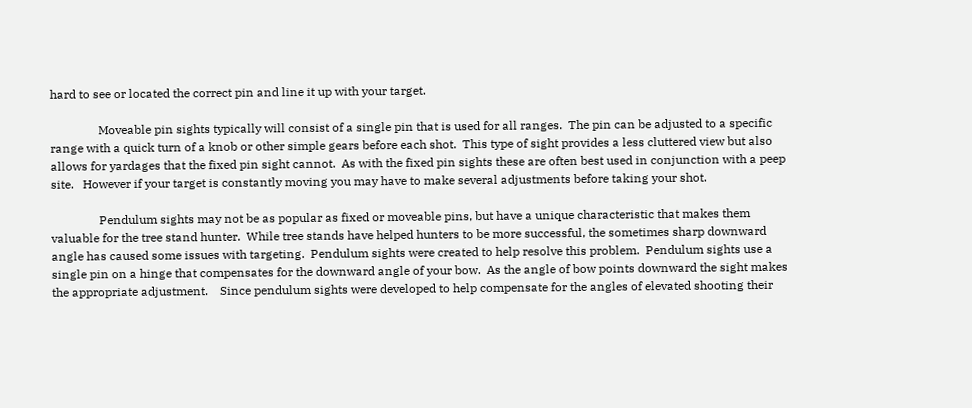hard to see or located the correct pin and line it up with your target.

                Moveable pin sights typically will consist of a single pin that is used for all ranges.  The pin can be adjusted to a specific range with a quick turn of a knob or other simple gears before each shot.  This type of sight provides a less cluttered view but also allows for yardages that the fixed pin sight cannot.  As with the fixed pin sights these are often best used in conjunction with a peep site.   However if your target is constantly moving you may have to make several adjustments before taking your shot.

                Pendulum sights may not be as popular as fixed or moveable pins, but have a unique characteristic that makes them valuable for the tree stand hunter.  While tree stands have helped hunters to be more successful, the sometimes sharp downward angle has caused some issues with targeting.  Pendulum sights were created to help resolve this problem.  Pendulum sights use a single pin on a hinge that compensates for the downward angle of your bow.  As the angle of bow points downward the sight makes the appropriate adjustment.    Since pendulum sights were developed to help compensate for the angles of elevated shooting their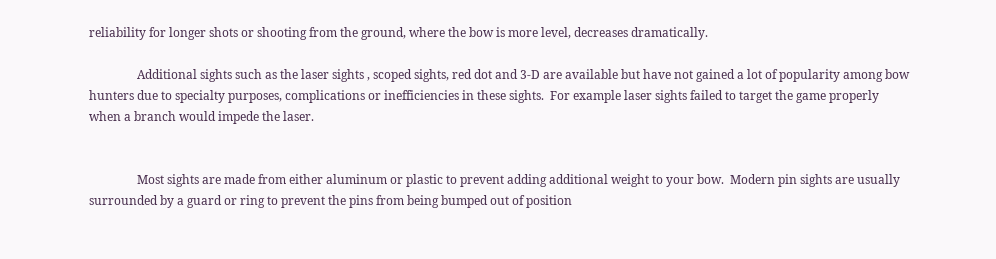reliability for longer shots or shooting from the ground, where the bow is more level, decreases dramatically.

                Additional sights such as the laser sights , scoped sights, red dot and 3-D are available but have not gained a lot of popularity among bow hunters due to specialty purposes, complications or inefficiencies in these sights.  For example laser sights failed to target the game properly when a branch would impede the laser.


                Most sights are made from either aluminum or plastic to prevent adding additional weight to your bow.  Modern pin sights are usually surrounded by a guard or ring to prevent the pins from being bumped out of position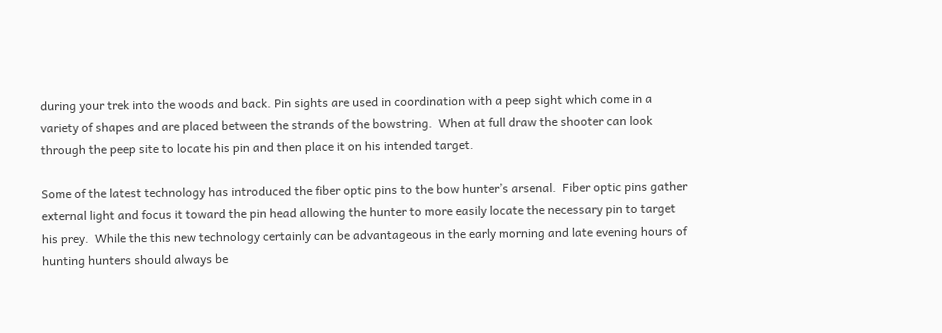during your trek into the woods and back. Pin sights are used in coordination with a peep sight which come in a variety of shapes and are placed between the strands of the bowstring.  When at full draw the shooter can look through the peep site to locate his pin and then place it on his intended target.

Some of the latest technology has introduced the fiber optic pins to the bow hunter’s arsenal.  Fiber optic pins gather external light and focus it toward the pin head allowing the hunter to more easily locate the necessary pin to target his prey.  While the this new technology certainly can be advantageous in the early morning and late evening hours of hunting hunters should always be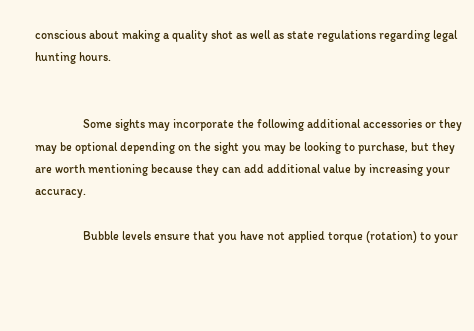conscious about making a quality shot as well as state regulations regarding legal hunting hours.


                Some sights may incorporate the following additional accessories or they may be optional depending on the sight you may be looking to purchase, but they are worth mentioning because they can add additional value by increasing your accuracy.

                Bubble levels ensure that you have not applied torque (rotation) to your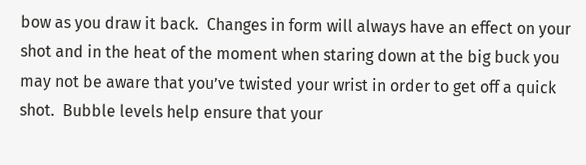bow as you draw it back.  Changes in form will always have an effect on your shot and in the heat of the moment when staring down at the big buck you may not be aware that you’ve twisted your wrist in order to get off a quick shot.  Bubble levels help ensure that your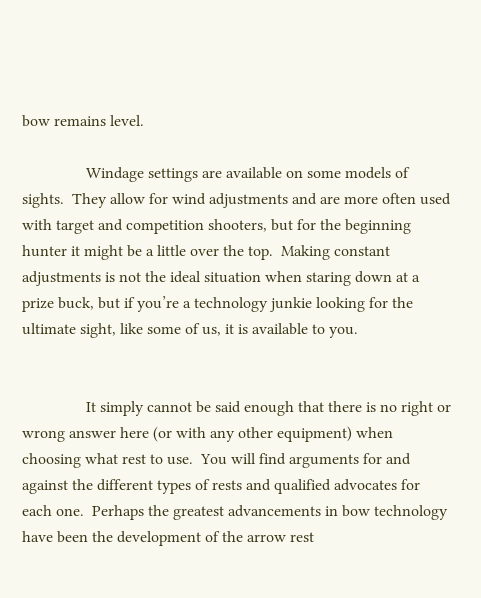bow remains level.

                Windage settings are available on some models of sights.  They allow for wind adjustments and are more often used with target and competition shooters, but for the beginning hunter it might be a little over the top.  Making constant adjustments is not the ideal situation when staring down at a prize buck, but if you’re a technology junkie looking for the ultimate sight, like some of us, it is available to you.


                It simply cannot be said enough that there is no right or wrong answer here (or with any other equipment) when choosing what rest to use.  You will find arguments for and against the different types of rests and qualified advocates for each one.  Perhaps the greatest advancements in bow technology  have been the development of the arrow rest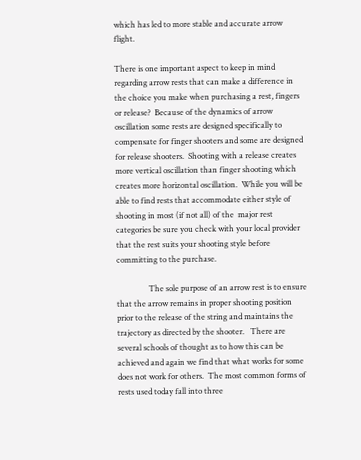which has led to more stable and accurate arrow flight.

There is one important aspect to keep in mind regarding arrow rests that can make a difference in the choice you make when purchasing a rest, fingers or release?  Because of the dynamics of arrow oscillation some rests are designed specifically to compensate for finger shooters and some are designed for release shooters.  Shooting with a release creates more vertical oscillation than finger shooting which creates more horizontal oscillation.  While you will be able to find rests that accommodate either style of shooting in most (if not all) of the  major rest categories be sure you check with your local provider that the rest suits your shooting style before committing to the purchase.

                The sole purpose of an arrow rest is to ensure that the arrow remains in proper shooting position prior to the release of the string and maintains the trajectory as directed by the shooter.   There are several schools of thought as to how this can be achieved and again we find that what works for some does not work for others.  The most common forms of rests used today fall into three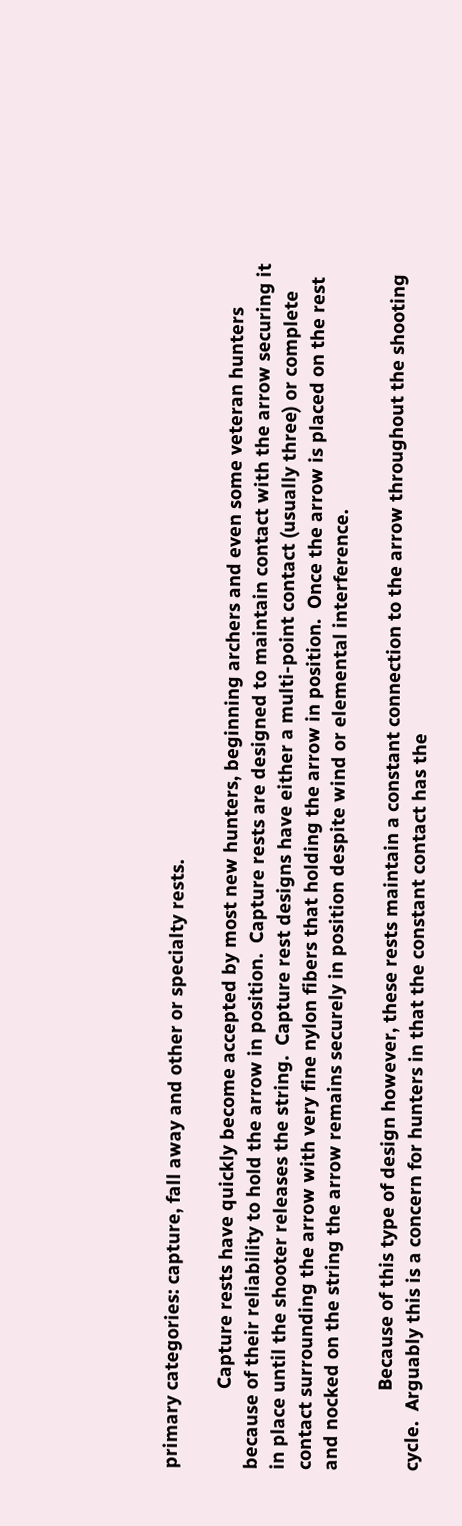primary categories: capture, fall away and other or specialty rests.

                Capture rests have quickly become accepted by most new hunters, beginning archers and even some veteran hunters because of their reliability to hold the arrow in position.  Capture rests are designed to maintain contact with the arrow securing it in place until the shooter releases the string.  Capture rest designs have either a multi-point contact (usually three) or complete contact surrounding the arrow with very fine nylon fibers that holding the arrow in position.  Once the arrow is placed on the rest and nocked on the string the arrow remains securely in position despite wind or elemental interference.

                Because of this type of design however, these rests maintain a constant connection to the arrow throughout the shooting cycle.  Arguably this is a concern for hunters in that the constant contact has the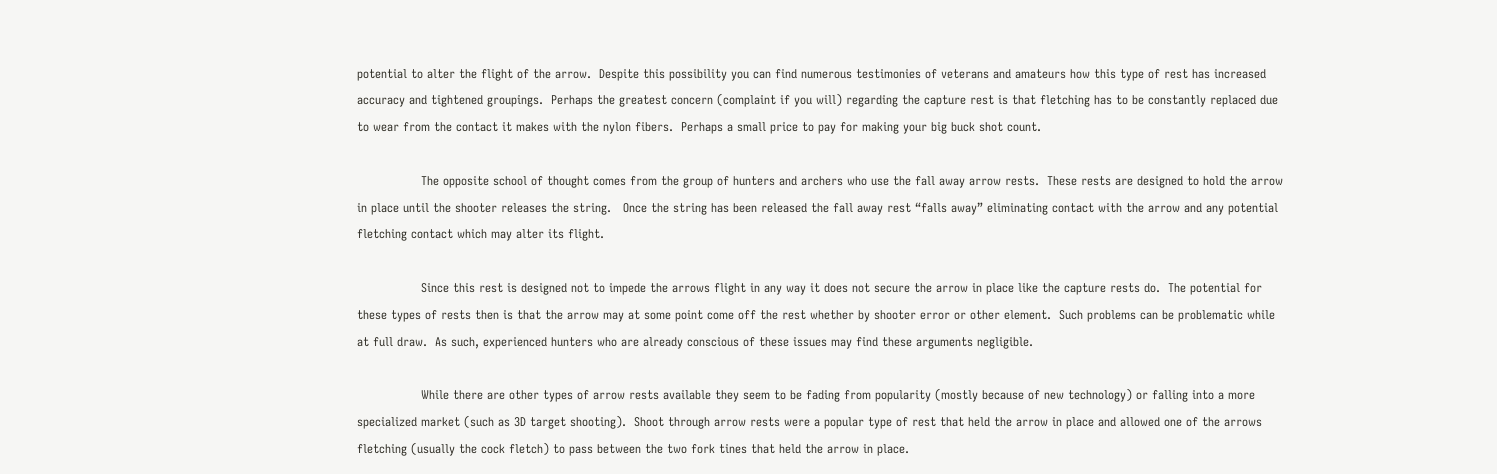potential to alter the flight of the arrow.  Despite this possibility you can find numerous testimonies of veterans and amateurs how this type of rest has increased accuracy and tightened groupings.  Perhaps the greatest concern (complaint if you will) regarding the capture rest is that fletching has to be constantly replaced due to wear from the contact it makes with the nylon fibers.  Perhaps a small price to pay for making your big buck shot count.

                The opposite school of thought comes from the group of hunters and archers who use the fall away arrow rests.  These rests are designed to hold the arrow in place until the shooter releases the string.   Once the string has been released the fall away rest “falls away” eliminating contact with the arrow and any potential fletching contact which may alter its flight.

                Since this rest is designed not to impede the arrows flight in any way it does not secure the arrow in place like the capture rests do.  The potential for these types of rests then is that the arrow may at some point come off the rest whether by shooter error or other element.  Such problems can be problematic while at full draw.  As such, experienced hunters who are already conscious of these issues may find these arguments negligible.

                While there are other types of arrow rests available they seem to be fading from popularity (mostly because of new technology) or falling into a more specialized market (such as 3D target shooting).  Shoot through arrow rests were a popular type of rest that held the arrow in place and allowed one of the arrows fletching (usually the cock fletch) to pass between the two fork tines that held the arrow in place.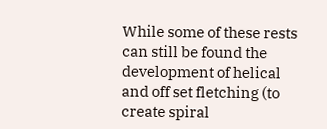While some of these rests can still be found the development of helical and off set fletching (to create spiral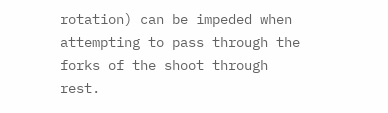rotation) can be impeded when attempting to pass through the forks of the shoot through rest.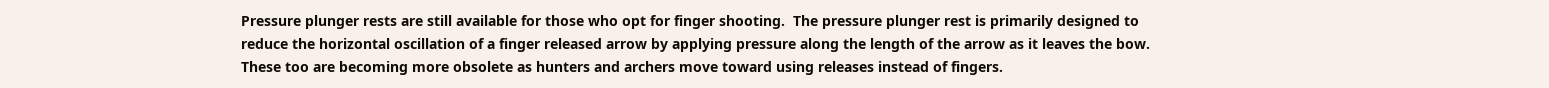Pressure plunger rests are still available for those who opt for finger shooting.  The pressure plunger rest is primarily designed to reduce the horizontal oscillation of a finger released arrow by applying pressure along the length of the arrow as it leaves the bow.  These too are becoming more obsolete as hunters and archers move toward using releases instead of fingers.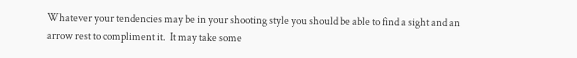Whatever your tendencies may be in your shooting style you should be able to find a sight and an arrow rest to compliment it.  It may take some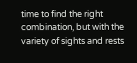time to find the right combination, but with the variety of sights and rests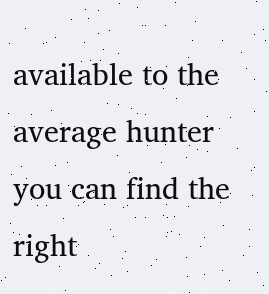available to the average hunter you can find the right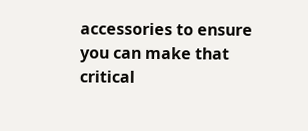accessories to ensure you can make that critical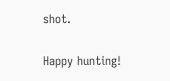shot.

Happy hunting!